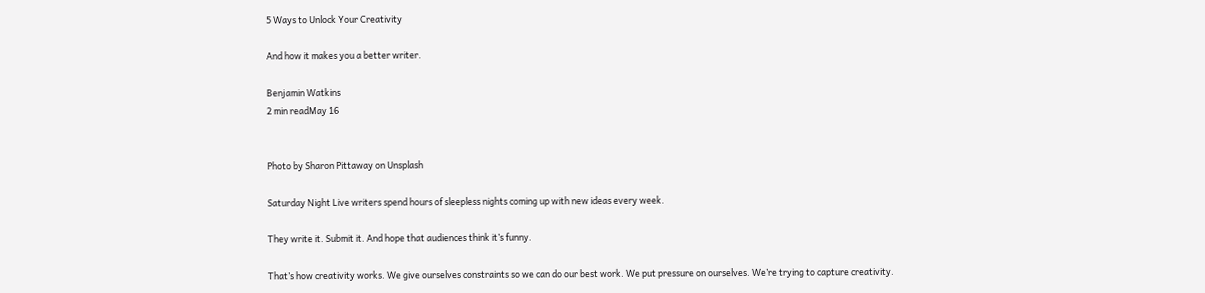5 Ways to Unlock Your Creativity

And how it makes you a better writer.

Benjamin Watkins
2 min readMay 16


Photo by Sharon Pittaway on Unsplash

Saturday Night Live writers spend hours of sleepless nights coming up with new ideas every week.

They write it. Submit it. And hope that audiences think it’s funny.

That’s how creativity works. We give ourselves constraints so we can do our best work. We put pressure on ourselves. We’re trying to capture creativity.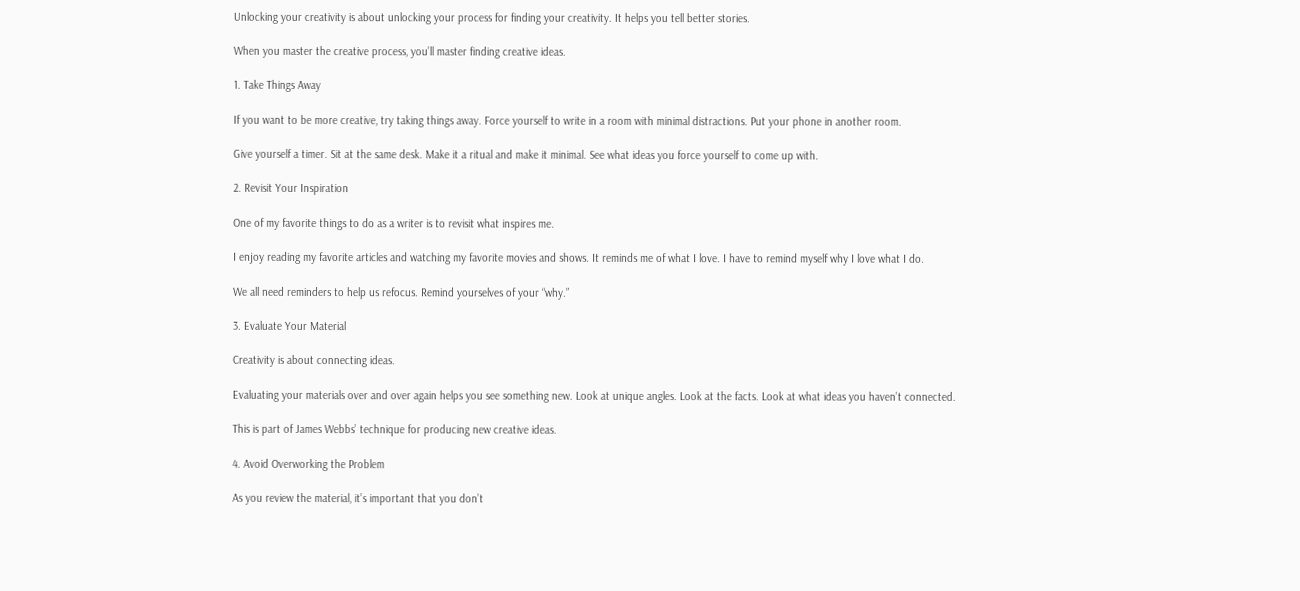Unlocking your creativity is about unlocking your process for finding your creativity. It helps you tell better stories.

When you master the creative process, you’ll master finding creative ideas.

1. Take Things Away

If you want to be more creative, try taking things away. Force yourself to write in a room with minimal distractions. Put your phone in another room.

Give yourself a timer. Sit at the same desk. Make it a ritual and make it minimal. See what ideas you force yourself to come up with.

2. Revisit Your Inspiration

One of my favorite things to do as a writer is to revisit what inspires me.

I enjoy reading my favorite articles and watching my favorite movies and shows. It reminds me of what I love. I have to remind myself why I love what I do.

We all need reminders to help us refocus. Remind yourselves of your “why.”

3. Evaluate Your Material

Creativity is about connecting ideas.

Evaluating your materials over and over again helps you see something new. Look at unique angles. Look at the facts. Look at what ideas you haven’t connected.

This is part of James Webbs’ technique for producing new creative ideas.

4. Avoid Overworking the Problem

As you review the material, it’s important that you don’t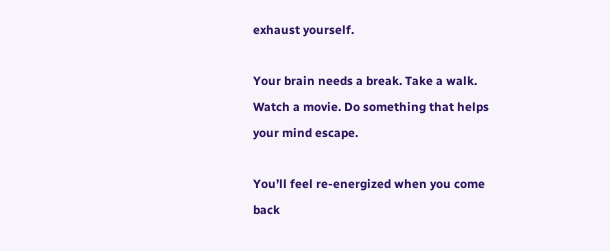exhaust yourself.

Your brain needs a break. Take a walk. Watch a movie. Do something that helps your mind escape.

You’ll feel re-energized when you come back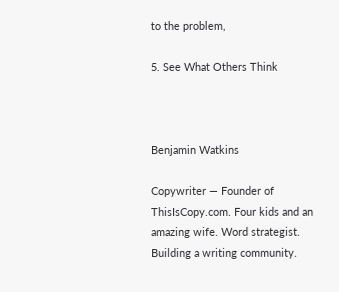to the problem,

5. See What Others Think



Benjamin Watkins

Copywriter — Founder of ThisIsCopy.com. Four kids and an amazing wife. Word strategist. Building a writing community.